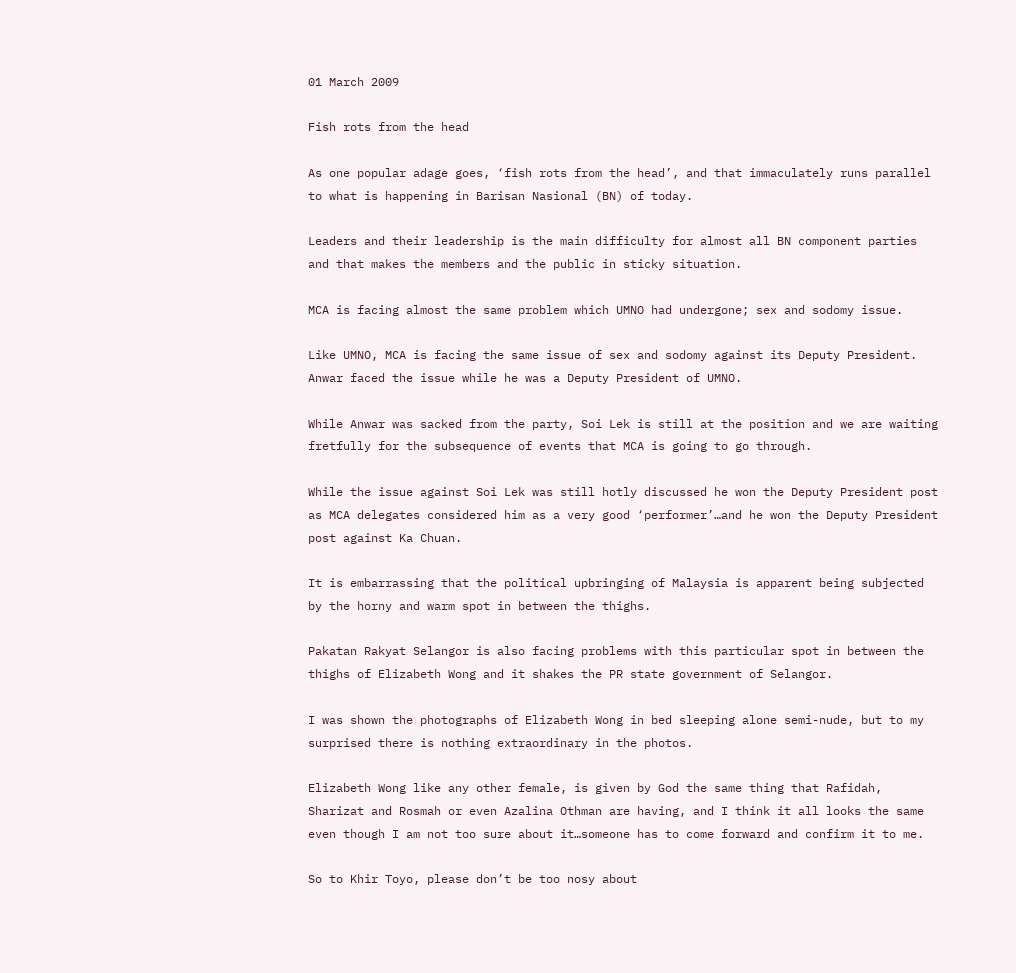01 March 2009

Fish rots from the head

As one popular adage goes, ‘fish rots from the head’, and that immaculately runs parallel to what is happening in Barisan Nasional (BN) of today.

Leaders and their leadership is the main difficulty for almost all BN component parties and that makes the members and the public in sticky situation.

MCA is facing almost the same problem which UMNO had undergone; sex and sodomy issue.

Like UMNO, MCA is facing the same issue of sex and sodomy against its Deputy President. Anwar faced the issue while he was a Deputy President of UMNO.

While Anwar was sacked from the party, Soi Lek is still at the position and we are waiting fretfully for the subsequence of events that MCA is going to go through.

While the issue against Soi Lek was still hotly discussed he won the Deputy President post as MCA delegates considered him as a very good ‘performer’…and he won the Deputy President post against Ka Chuan.

It is embarrassing that the political upbringing of Malaysia is apparent being subjected by the horny and warm spot in between the thighs.

Pakatan Rakyat Selangor is also facing problems with this particular spot in between the thighs of Elizabeth Wong and it shakes the PR state government of Selangor.

I was shown the photographs of Elizabeth Wong in bed sleeping alone semi-nude, but to my surprised there is nothing extraordinary in the photos.

Elizabeth Wong like any other female, is given by God the same thing that Rafidah, Sharizat and Rosmah or even Azalina Othman are having, and I think it all looks the same even though I am not too sure about it…someone has to come forward and confirm it to me.

So to Khir Toyo, please don’t be too nosy about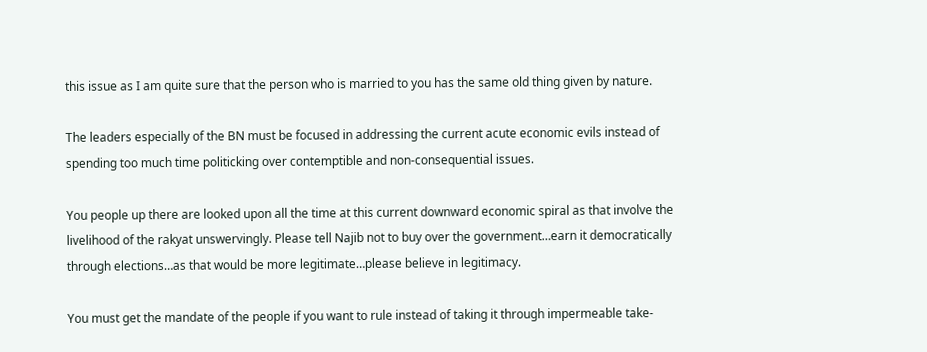this issue as I am quite sure that the person who is married to you has the same old thing given by nature.

The leaders especially of the BN must be focused in addressing the current acute economic evils instead of spending too much time politicking over contemptible and non-consequential issues.

You people up there are looked upon all the time at this current downward economic spiral as that involve the livelihood of the rakyat unswervingly. Please tell Najib not to buy over the government…earn it democratically through elections…as that would be more legitimate…please believe in legitimacy.

You must get the mandate of the people if you want to rule instead of taking it through impermeable take-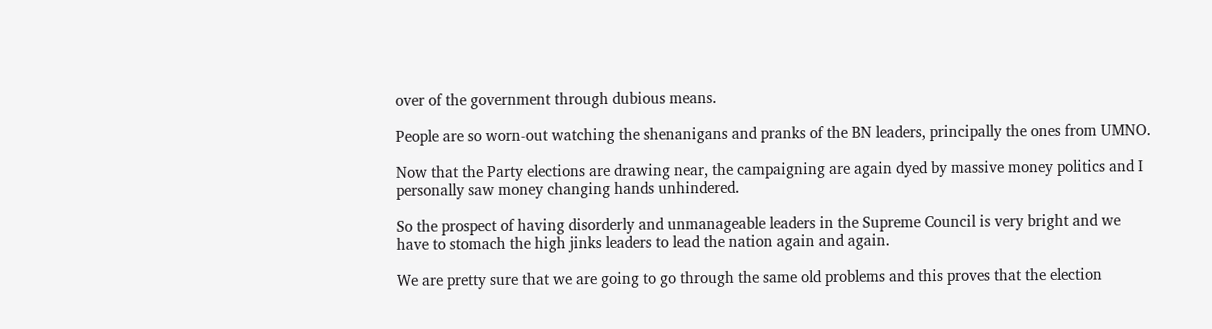over of the government through dubious means.

People are so worn-out watching the shenanigans and pranks of the BN leaders, principally the ones from UMNO.

Now that the Party elections are drawing near, the campaigning are again dyed by massive money politics and I personally saw money changing hands unhindered.

So the prospect of having disorderly and unmanageable leaders in the Supreme Council is very bright and we have to stomach the high jinks leaders to lead the nation again and again.

We are pretty sure that we are going to go through the same old problems and this proves that the election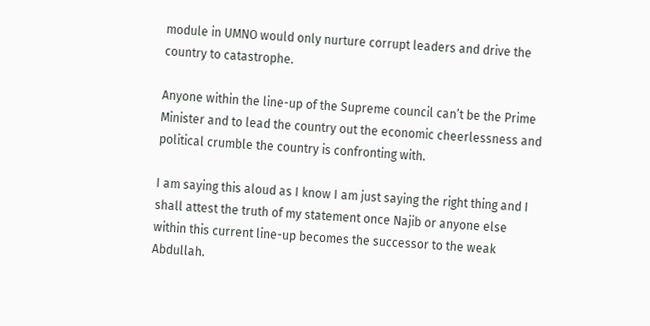module in UMNO would only nurture corrupt leaders and drive the country to catastrophe.

Anyone within the line-up of the Supreme council can’t be the Prime Minister and to lead the country out the economic cheerlessness and political crumble the country is confronting with.

I am saying this aloud as I know I am just saying the right thing and I shall attest the truth of my statement once Najib or anyone else within this current line-up becomes the successor to the weak Abdullah.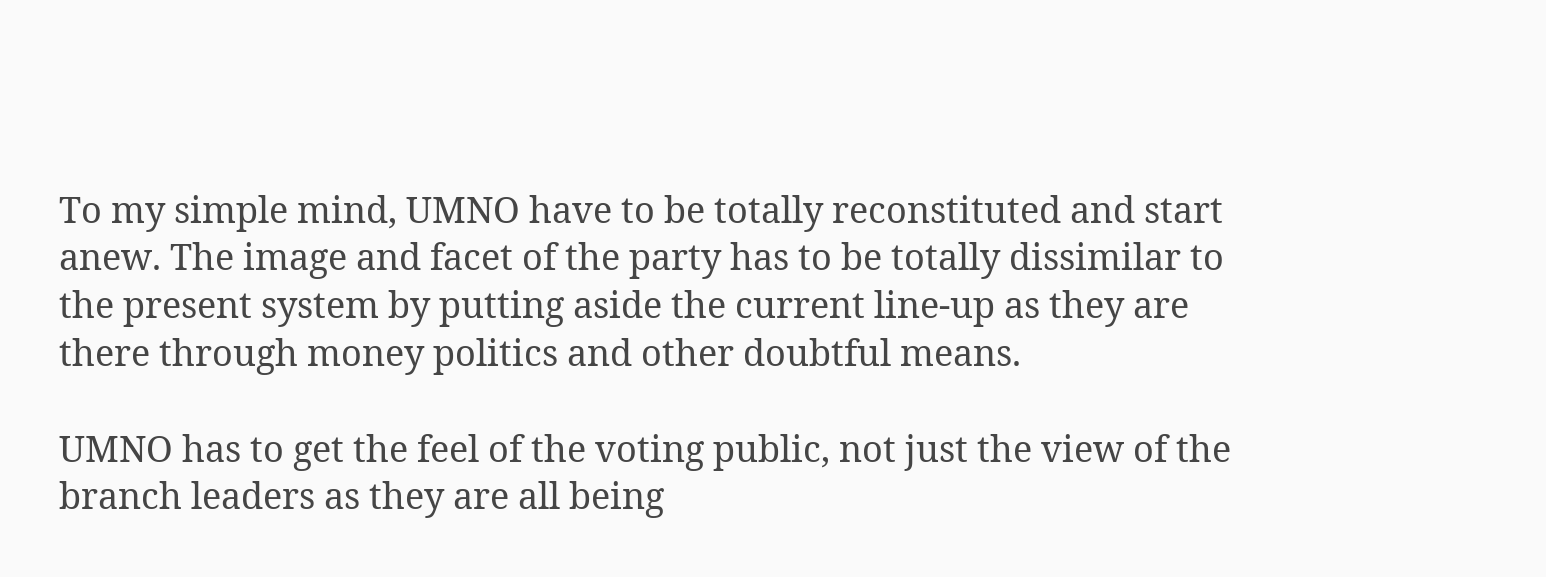To my simple mind, UMNO have to be totally reconstituted and start anew. The image and facet of the party has to be totally dissimilar to the present system by putting aside the current line-up as they are there through money politics and other doubtful means.

UMNO has to get the feel of the voting public, not just the view of the branch leaders as they are all being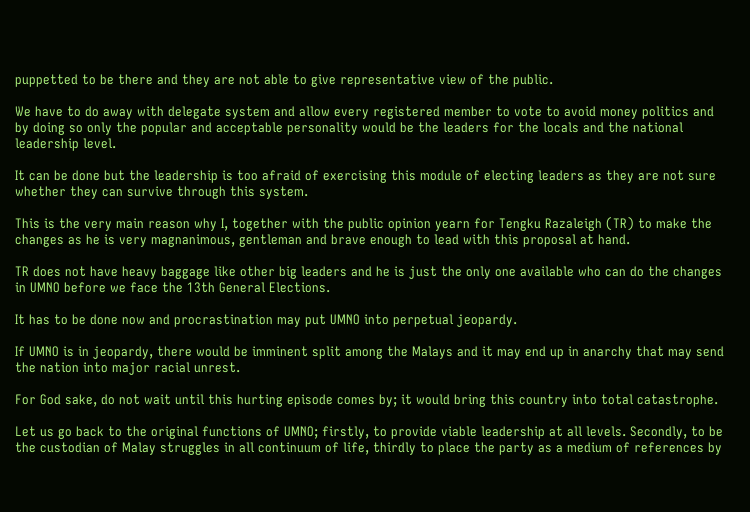puppetted to be there and they are not able to give representative view of the public.

We have to do away with delegate system and allow every registered member to vote to avoid money politics and by doing so only the popular and acceptable personality would be the leaders for the locals and the national leadership level.

It can be done but the leadership is too afraid of exercising this module of electing leaders as they are not sure whether they can survive through this system.

This is the very main reason why I, together with the public opinion yearn for Tengku Razaleigh (TR) to make the changes as he is very magnanimous, gentleman and brave enough to lead with this proposal at hand.

TR does not have heavy baggage like other big leaders and he is just the only one available who can do the changes in UMNO before we face the 13th General Elections.

It has to be done now and procrastination may put UMNO into perpetual jeopardy.

If UMNO is in jeopardy, there would be imminent split among the Malays and it may end up in anarchy that may send the nation into major racial unrest.

For God sake, do not wait until this hurting episode comes by; it would bring this country into total catastrophe.

Let us go back to the original functions of UMNO; firstly, to provide viable leadership at all levels. Secondly, to be the custodian of Malay struggles in all continuum of life, thirdly to place the party as a medium of references by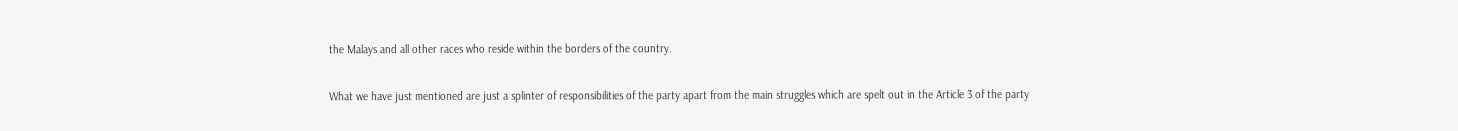the Malays and all other races who reside within the borders of the country.

What we have just mentioned are just a splinter of responsibilities of the party apart from the main struggles which are spelt out in the Article 3 of the party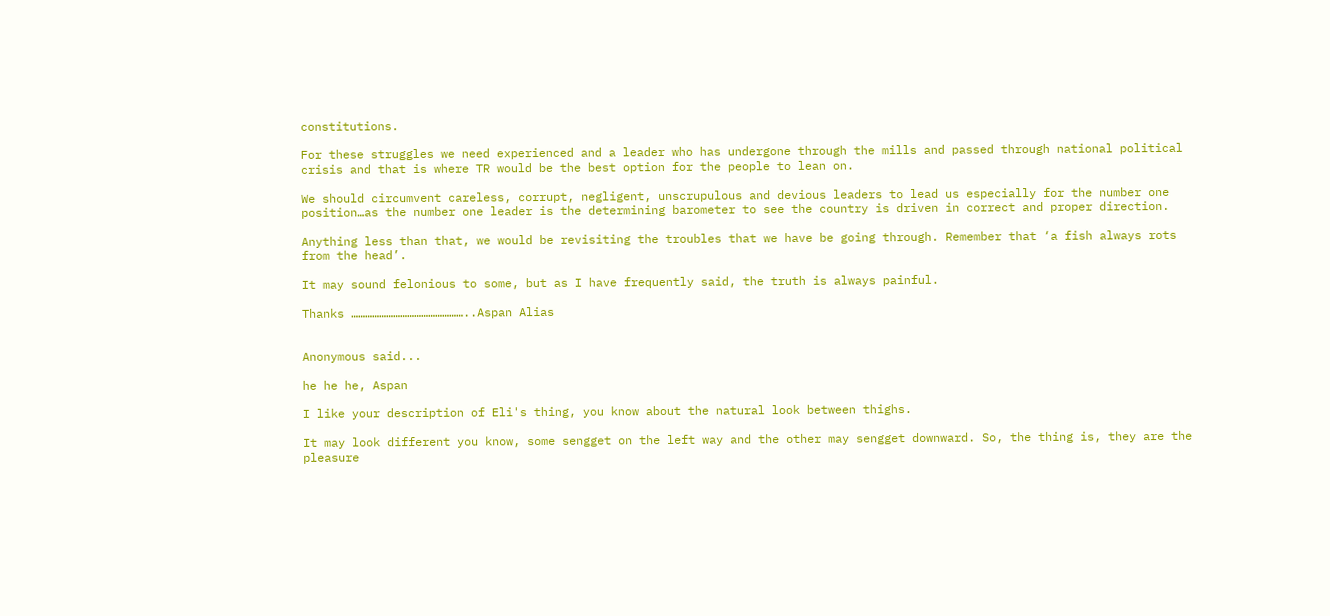constitutions.

For these struggles we need experienced and a leader who has undergone through the mills and passed through national political crisis and that is where TR would be the best option for the people to lean on.

We should circumvent careless, corrupt, negligent, unscrupulous and devious leaders to lead us especially for the number one position…as the number one leader is the determining barometer to see the country is driven in correct and proper direction.

Anything less than that, we would be revisiting the troubles that we have be going through. Remember that ‘a fish always rots from the head’.

It may sound felonious to some, but as I have frequently said, the truth is always painful.

Thanks …………………………………………..Aspan Alias


Anonymous said...

he he he, Aspan

I like your description of Eli's thing, you know about the natural look between thighs.

It may look different you know, some sengget on the left way and the other may sengget downward. So, the thing is, they are the pleasure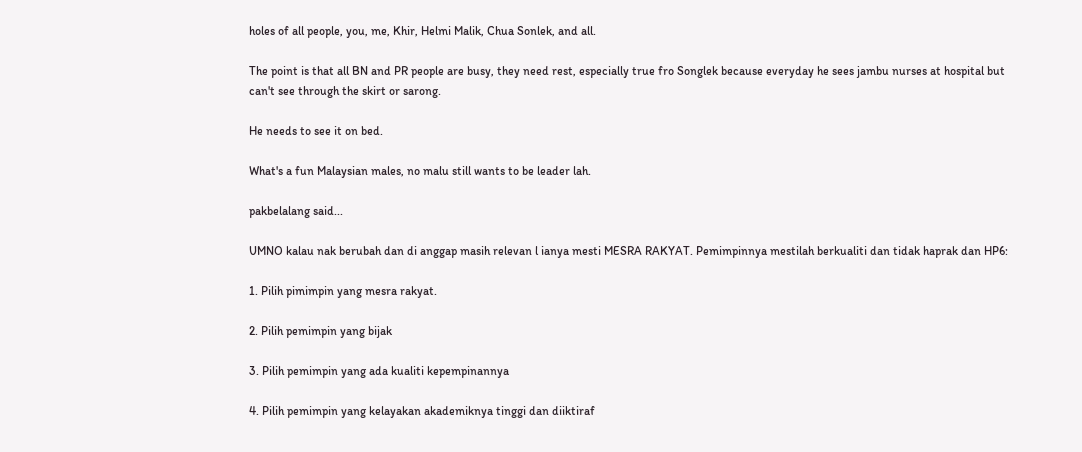holes of all people, you, me, Khir, Helmi Malik, Chua Sonlek, and all.

The point is that all BN and PR people are busy, they need rest, especially true fro Songlek because everyday he sees jambu nurses at hospital but can't see through the skirt or sarong.

He needs to see it on bed.

What's a fun Malaysian males, no malu still wants to be leader lah.

pakbelalang said...

UMNO kalau nak berubah dan di anggap masih relevan l ianya mesti MESRA RAKYAT. Pemimpinnya mestilah berkualiti dan tidak haprak dan HP6:

1. Pilih pimimpin yang mesra rakyat.

2. Pilih pemimpin yang bijak

3. Pilih pemimpin yang ada kualiti kepempinannya

4. Pilih pemimpin yang kelayakan akademiknya tinggi dan diiktiraf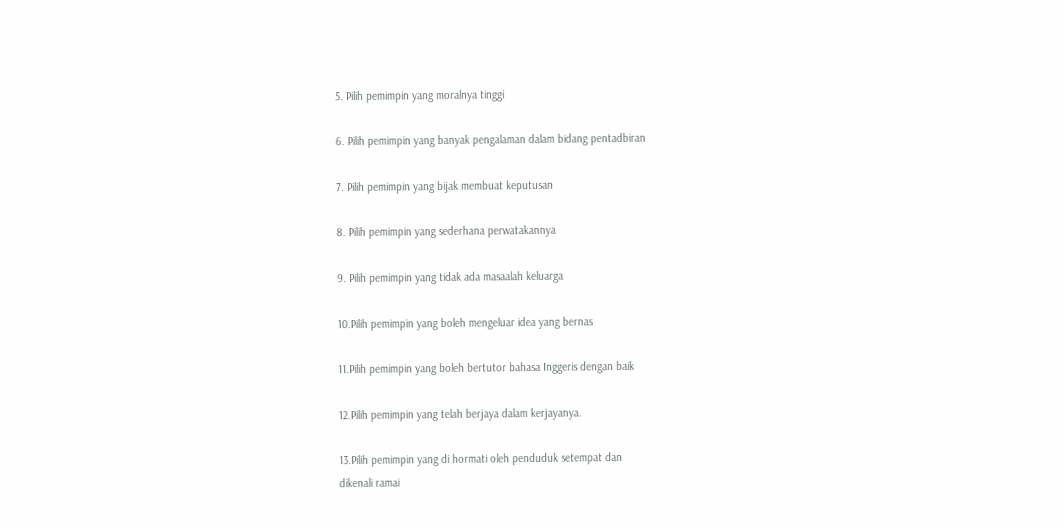5. Pilih pemimpin yang moralnya tinggi

6. Pilih pemimpin yang banyak pengalaman dalam bidang pentadbiran

7. Pilih pemimpin yang bijak membuat keputusan

8. Pilih pemimpin yang sederhana perwatakannya

9. Pilih pemimpin yang tidak ada masaalah keluarga

10.Pilih pemimpin yang boleh mengeluar idea yang bernas

11.Pilih pemimpin yang boleh bertutor bahasa Inggeris dengan baik

12.Pilih pemimpin yang telah berjaya dalam kerjayanya.

13.Pilih pemimpin yang di hormati oleh penduduk setempat dan
dikenali ramai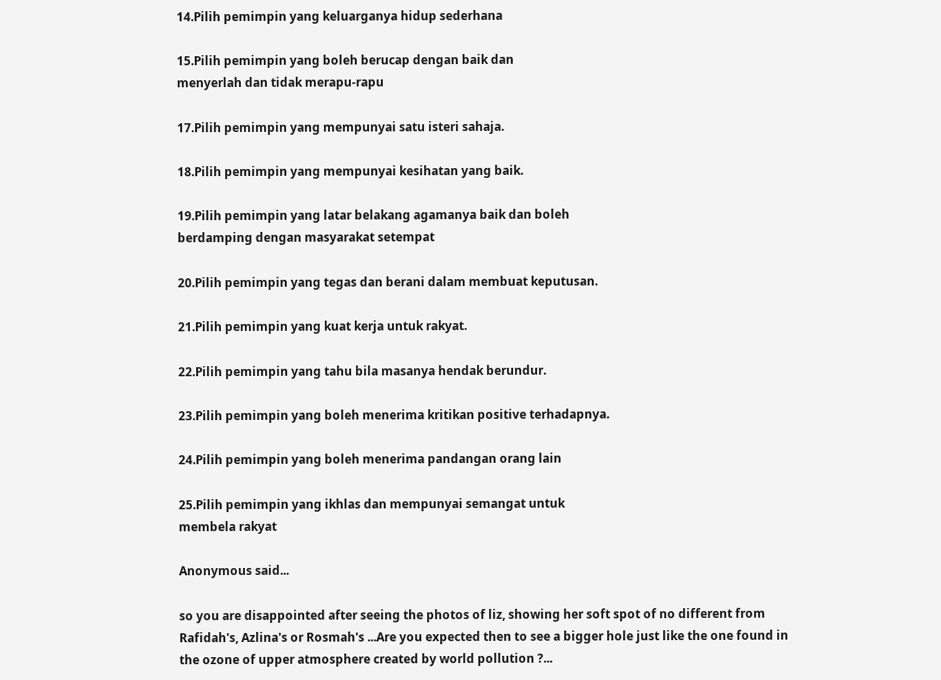14.Pilih pemimpin yang keluarganya hidup sederhana

15.Pilih pemimpin yang boleh berucap dengan baik dan
menyerlah dan tidak merapu-rapu

17.Pilih pemimpin yang mempunyai satu isteri sahaja.

18.Pilih pemimpin yang mempunyai kesihatan yang baik.

19.Pilih pemimpin yang latar belakang agamanya baik dan boleh
berdamping dengan masyarakat setempat

20.Pilih pemimpin yang tegas dan berani dalam membuat keputusan.

21.Pilih pemimpin yang kuat kerja untuk rakyat.

22.Pilih pemimpin yang tahu bila masanya hendak berundur.

23.Pilih pemimpin yang boleh menerima kritikan positive terhadapnya.

24.Pilih pemimpin yang boleh menerima pandangan orang lain

25.Pilih pemimpin yang ikhlas dan mempunyai semangat untuk
membela rakyat

Anonymous said...

so you are disappointed after seeing the photos of liz, showing her soft spot of no different from Rafidah's, Azlina's or Rosmah's ...Are you expected then to see a bigger hole just like the one found in the ozone of upper atmosphere created by world pollution ?...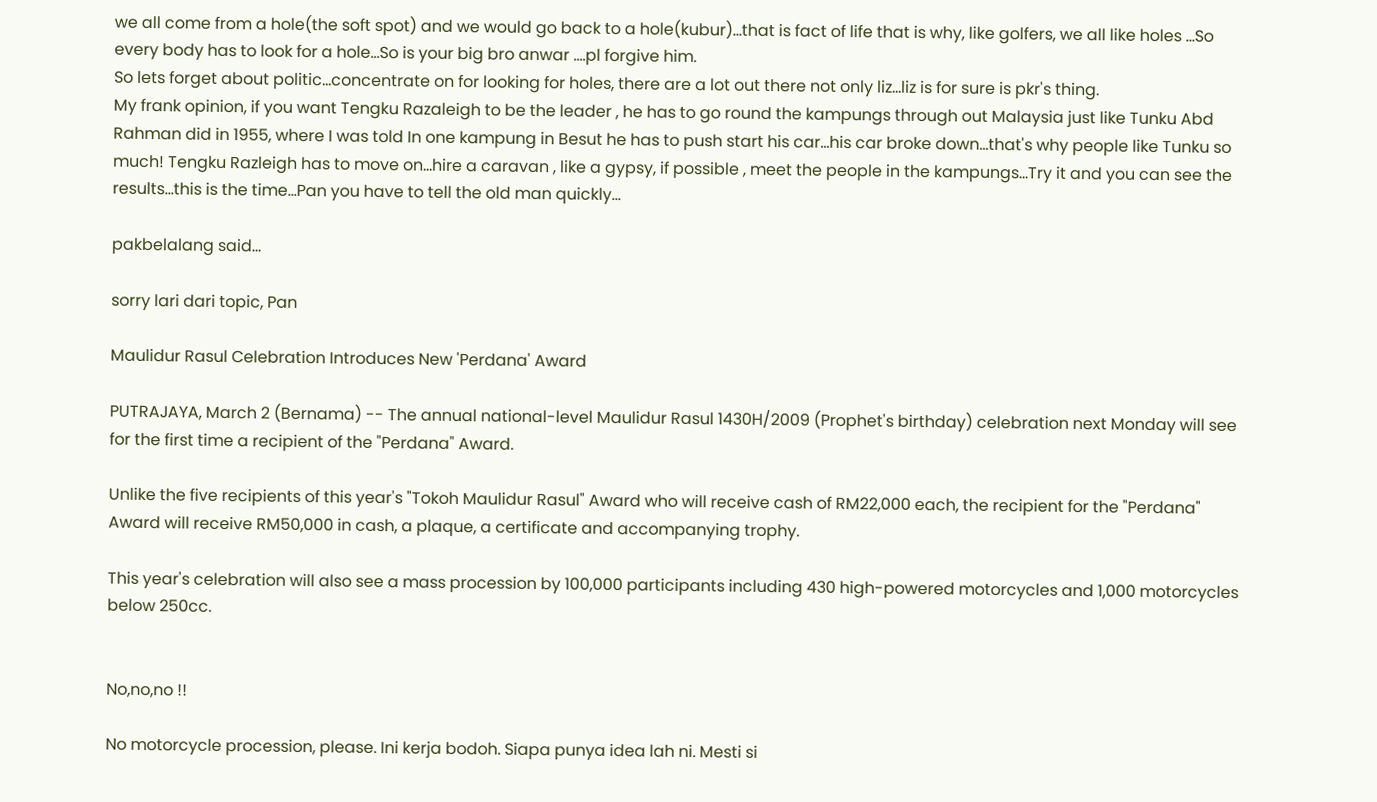we all come from a hole(the soft spot) and we would go back to a hole(kubur)...that is fact of life that is why, like golfers, we all like holes ...So every body has to look for a hole...So is your big bro anwar ....pl forgive him.
So lets forget about politic...concentrate on for looking for holes, there are a lot out there not only liz...liz is for sure is pkr's thing.
My frank opinion, if you want Tengku Razaleigh to be the leader , he has to go round the kampungs through out Malaysia just like Tunku Abd Rahman did in 1955, where I was told In one kampung in Besut he has to push start his car...his car broke down...that's why people like Tunku so much! Tengku Razleigh has to move on...hire a caravan , like a gypsy, if possible , meet the people in the kampungs...Try it and you can see the results...this is the time...Pan you have to tell the old man quickly...

pakbelalang said...

sorry lari dari topic, Pan

Maulidur Rasul Celebration Introduces New 'Perdana' Award

PUTRAJAYA, March 2 (Bernama) -- The annual national-level Maulidur Rasul 1430H/2009 (Prophet's birthday) celebration next Monday will see for the first time a recipient of the "Perdana" Award.

Unlike the five recipients of this year's "Tokoh Maulidur Rasul" Award who will receive cash of RM22,000 each, the recipient for the "Perdana" Award will receive RM50,000 in cash, a plaque, a certificate and accompanying trophy.

This year's celebration will also see a mass procession by 100,000 participants including 430 high-powered motorcycles and 1,000 motorcycles below 250cc.


No,no,no !!

No motorcycle procession, please. Ini kerja bodoh. Siapa punya idea lah ni. Mesti si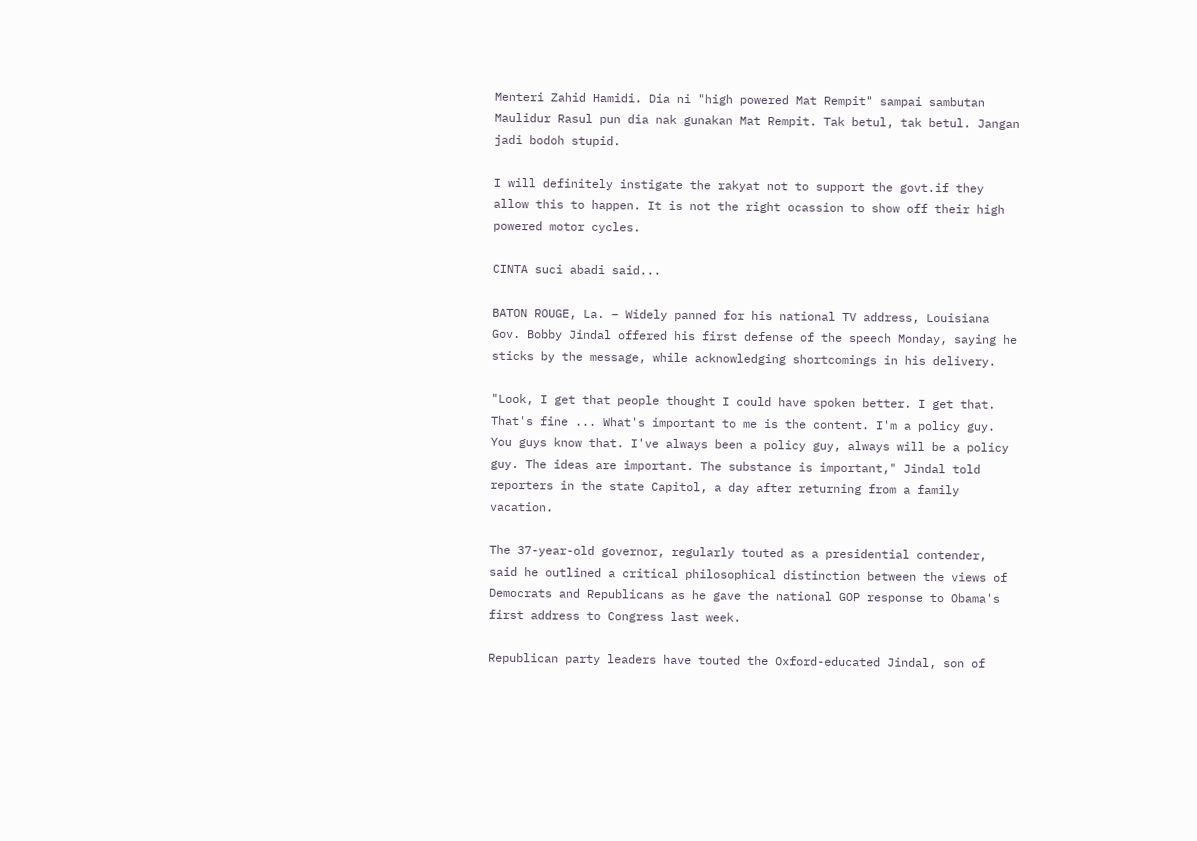Menteri Zahid Hamidi. Dia ni "high powered Mat Rempit" sampai sambutan Maulidur Rasul pun dia nak gunakan Mat Rempit. Tak betul, tak betul. Jangan jadi bodoh stupid.

I will definitely instigate the rakyat not to support the govt.if they allow this to happen. It is not the right ocassion to show off their high powered motor cycles.

CINTA suci abadi said...

BATON ROUGE, La. – Widely panned for his national TV address, Louisiana Gov. Bobby Jindal offered his first defense of the speech Monday, saying he sticks by the message, while acknowledging shortcomings in his delivery.

"Look, I get that people thought I could have spoken better. I get that. That's fine ... What's important to me is the content. I'm a policy guy. You guys know that. I've always been a policy guy, always will be a policy guy. The ideas are important. The substance is important," Jindal told reporters in the state Capitol, a day after returning from a family vacation.

The 37-year-old governor, regularly touted as a presidential contender, said he outlined a critical philosophical distinction between the views of Democrats and Republicans as he gave the national GOP response to Obama's first address to Congress last week.

Republican party leaders have touted the Oxford-educated Jindal, son of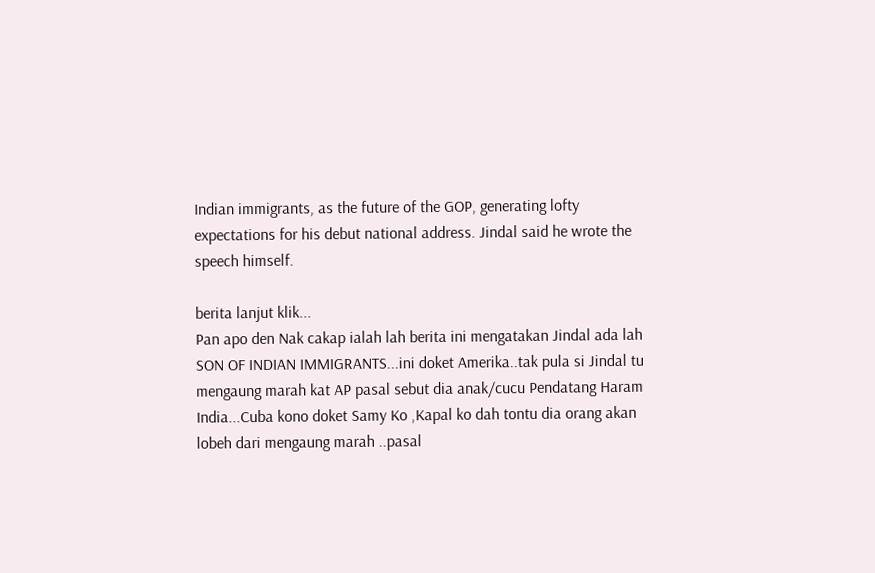Indian immigrants, as the future of the GOP, generating lofty expectations for his debut national address. Jindal said he wrote the speech himself.

berita lanjut klik...
Pan apo den Nak cakap ialah lah berita ini mengatakan Jindal ada lah SON OF INDIAN IMMIGRANTS...ini doket Amerika..tak pula si Jindal tu mengaung marah kat AP pasal sebut dia anak/cucu Pendatang Haram India...Cuba kono doket Samy Ko ,Kapal ko dah tontu dia orang akan lobeh dari mengaung marah ..pasal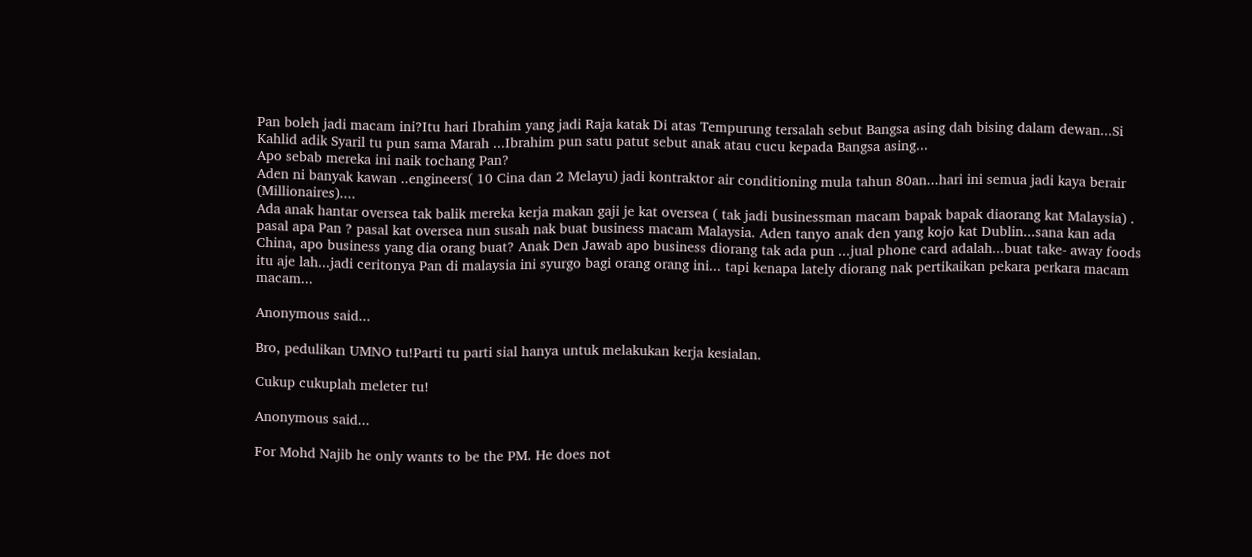Pan boleh jadi macam ini?Itu hari Ibrahim yang jadi Raja katak Di atas Tempurung tersalah sebut Bangsa asing dah bising dalam dewan...Si Kahlid adik Syaril tu pun sama Marah ...Ibrahim pun satu patut sebut anak atau cucu kepada Bangsa asing...
Apo sebab mereka ini naik tochang Pan?
Aden ni banyak kawan ..engineers( 10 Cina dan 2 Melayu) jadi kontraktor air conditioning mula tahun 80an...hari ini semua jadi kaya berair (Millionaires)....
Ada anak hantar oversea tak balik mereka kerja makan gaji je kat oversea ( tak jadi businessman macam bapak bapak diaorang kat Malaysia) . pasal apa Pan ? pasal kat oversea nun susah nak buat business macam Malaysia. Aden tanyo anak den yang kojo kat Dublin...sana kan ada China, apo business yang dia orang buat? Anak Den Jawab apo business diorang tak ada pun ...jual phone card adalah...buat take- away foods itu aje lah...jadi ceritonya Pan di malaysia ini syurgo bagi orang orang ini... tapi kenapa lately diorang nak pertikaikan pekara perkara macam macam...

Anonymous said...

Bro, pedulikan UMNO tu!Parti tu parti sial hanya untuk melakukan kerja kesialan.

Cukup cukuplah meleter tu!

Anonymous said...

For Mohd Najib he only wants to be the PM. He does not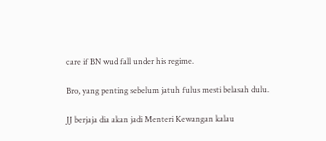care if BN wud fall under his regime.

Bro, yang penting sebelum jatuh fulus mesti belasah dulu.

JJ berjaja dia akan jadi Menteri Kewangan kalau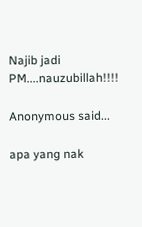Najib jadi PM....nauzubillah!!!!

Anonymous said...

apa yang nak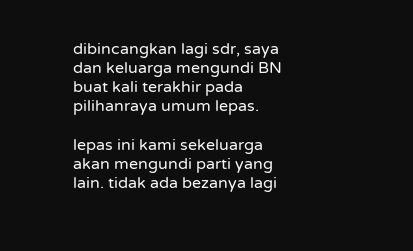dibincangkan lagi sdr, saya dan keluarga mengundi BN buat kali terakhir pada pilihanraya umum lepas.

lepas ini kami sekeluarga akan mengundi parti yang lain. tidak ada bezanya lagi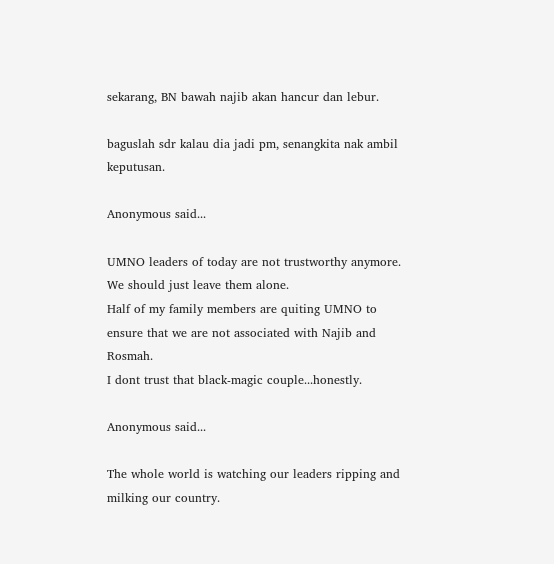sekarang, BN bawah najib akan hancur dan lebur.

baguslah sdr kalau dia jadi pm, senangkita nak ambil keputusan.

Anonymous said...

UMNO leaders of today are not trustworthy anymore. We should just leave them alone.
Half of my family members are quiting UMNO to ensure that we are not associated with Najib and Rosmah.
I dont trust that black-magic couple...honestly.

Anonymous said...

The whole world is watching our leaders ripping and milking our country.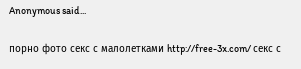Anonymous said...

порно фото секс с малолетками http://free-3x.com/ секс с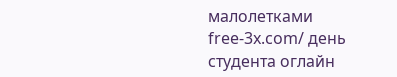малолетками free-3x.com/ день студента оглайн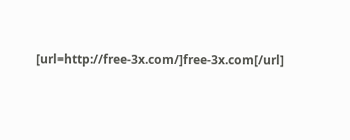[url=http://free-3x.com/]free-3x.com[/url]